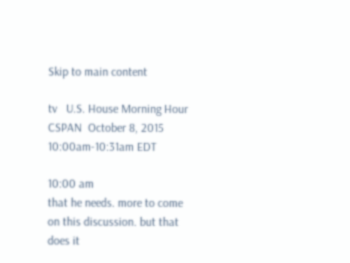Skip to main content

tv   U.S. House Morning Hour  CSPAN  October 8, 2015 10:00am-10:31am EDT

10:00 am
that he needs. more to come on this discussion. but that does it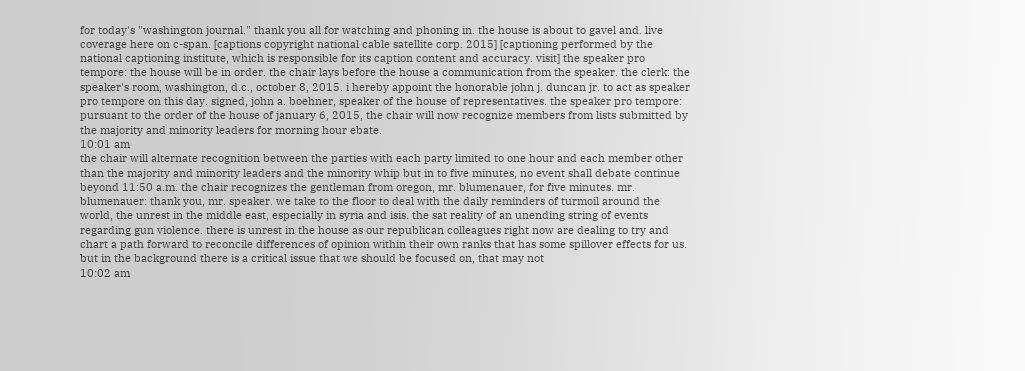for today's "washington journal." thank you all for watching and phoning in. the house is about to gavel and. live coverage here on c-span. [captions copyright national cable satellite corp. 2015] [captioning performed by the national captioning institute, which is responsible for its caption content and accuracy. visit] the speaker pro tempore: the house will be in order. the chair lays before the house a communication from the speaker. the clerk: the speaker's room, washington, d.c., october 8, 2015. i hereby appoint the honorable john j. duncan jr. to act as speaker pro tempore on this day. signed, john a. boehner, speaker of the house of representatives. the speaker pro tempore: pursuant to the order of the house of january 6, 2015, the chair will now recognize members from lists submitted by the majority and minority leaders for morning hour ebate.
10:01 am
the chair will alternate recognition between the parties with each party limited to one hour and each member other than the majority and minority leaders and the minority whip but in to five minutes, no event shall debate continue beyond 11:50 a.m. the chair recognizes the gentleman from oregon, mr. blumenauer, for five minutes. mr. blumenauer: thank you, mr. speaker. we take to the floor to deal with the daily reminders of turmoil around the world, the unrest in the middle east, especially in syria and isis. the sat reality of an unending string of events regarding gun violence. there is unrest in the house as our republican colleagues right now are dealing to try and chart a path forward to reconcile differences of opinion within their own ranks that has some spillover effects for us. but in the background there is a critical issue that we should be focused on, that may not
10:02 am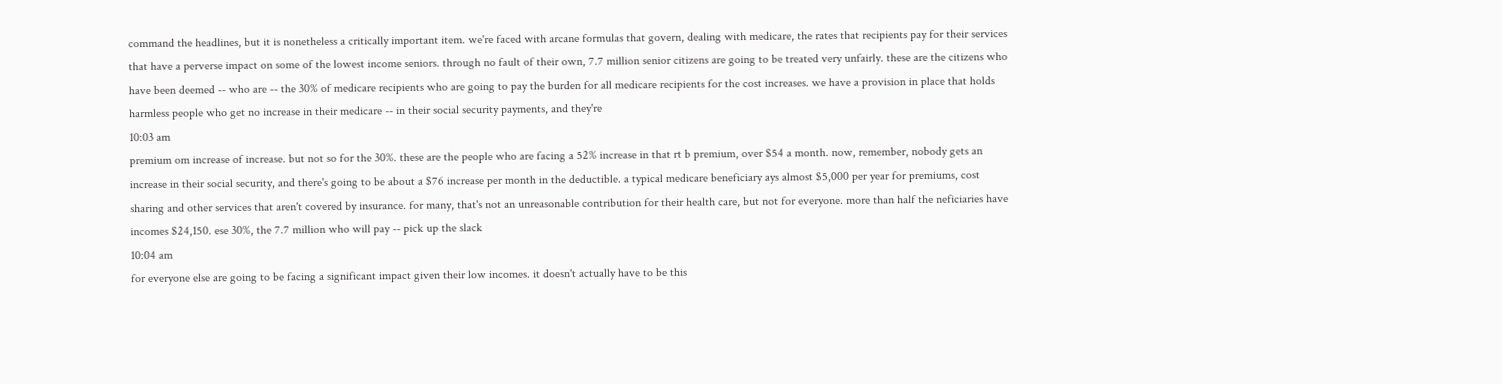command the headlines, but it is nonetheless a critically important item. we're faced with arcane formulas that govern, dealing with medicare, the rates that recipients pay for their services that have a perverse impact on some of the lowest income seniors. through no fault of their own, 7.7 million senior citizens are going to be treated very unfairly. these are the citizens who have been deemed -- who are -- the 30% of medicare recipients who are going to pay the burden for all medicare recipients for the cost increases. we have a provision in place that holds harmless people who get no increase in their medicare -- in their social security payments, and they're
10:03 am
premium om increase of increase. but not so for the 30%. these are the people who are facing a 52% increase in that rt b premium, over $54 a month. now, remember, nobody gets an increase in their social security, and there's going to be about a $76 increase per month in the deductible. a typical medicare beneficiary ays almost $5,000 per year for premiums, cost sharing and other services that aren't covered by insurance. for many, that's not an unreasonable contribution for their health care, but not for everyone. more than half the neficiaries have incomes $24,150. ese 30%, the 7.7 million who will pay -- pick up the slack
10:04 am
for everyone else are going to be facing a significant impact given their low incomes. it doesn't actually have to be this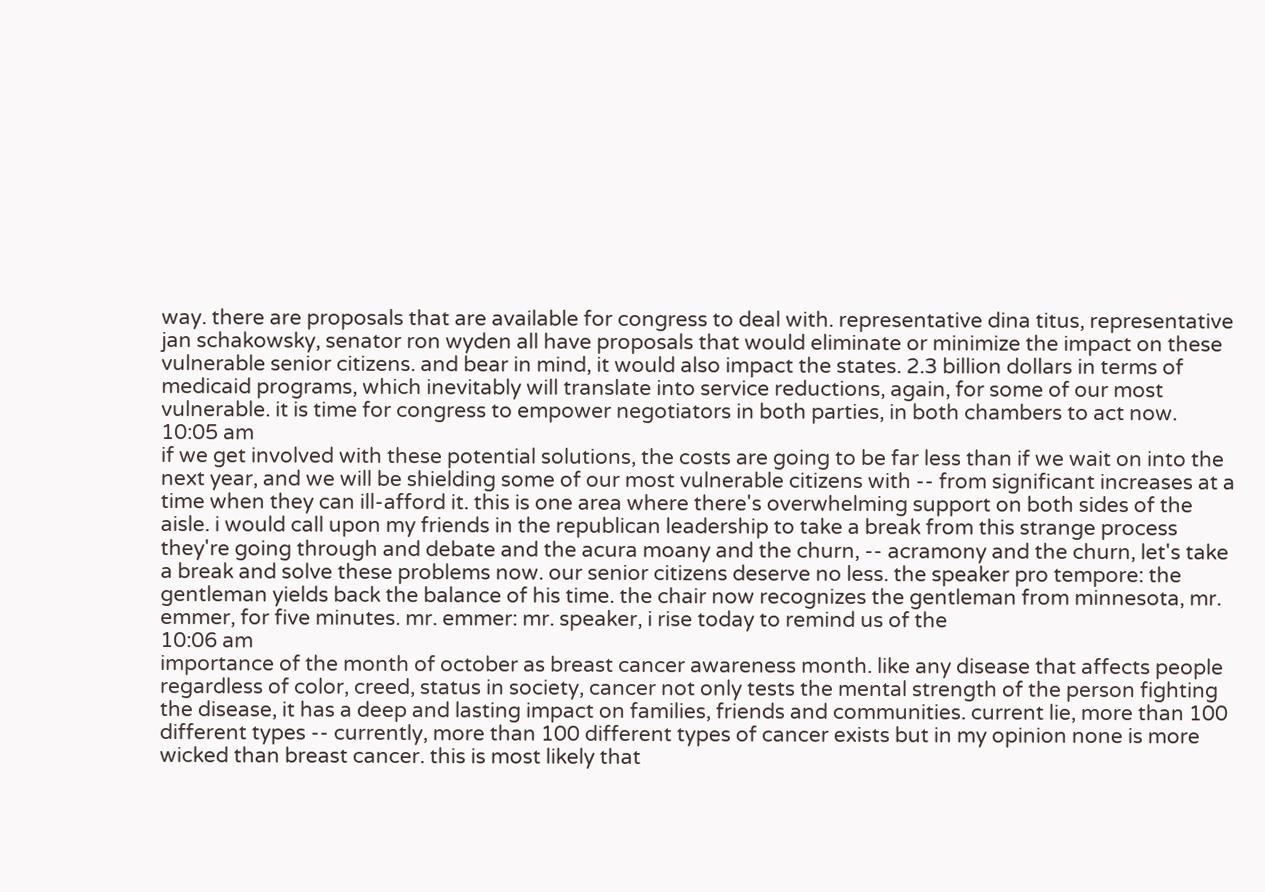way. there are proposals that are available for congress to deal with. representative dina titus, representative jan schakowsky, senator ron wyden all have proposals that would eliminate or minimize the impact on these vulnerable senior citizens. and bear in mind, it would also impact the states. 2.3 billion dollars in terms of medicaid programs, which inevitably will translate into service reductions, again, for some of our most vulnerable. it is time for congress to empower negotiators in both parties, in both chambers to act now.
10:05 am
if we get involved with these potential solutions, the costs are going to be far less than if we wait on into the next year, and we will be shielding some of our most vulnerable citizens with -- from significant increases at a time when they can ill-afford it. this is one area where there's overwhelming support on both sides of the aisle. i would call upon my friends in the republican leadership to take a break from this strange process they're going through and debate and the acura moany and the churn, -- acramony and the churn, let's take a break and solve these problems now. our senior citizens deserve no less. the speaker pro tempore: the gentleman yields back the balance of his time. the chair now recognizes the gentleman from minnesota, mr. emmer, for five minutes. mr. emmer: mr. speaker, i rise today to remind us of the
10:06 am
importance of the month of october as breast cancer awareness month. like any disease that affects people regardless of color, creed, status in society, cancer not only tests the mental strength of the person fighting the disease, it has a deep and lasting impact on families, friends and communities. current lie, more than 100 different types -- currently, more than 100 different types of cancer exists but in my opinion none is more wicked than breast cancer. this is most likely that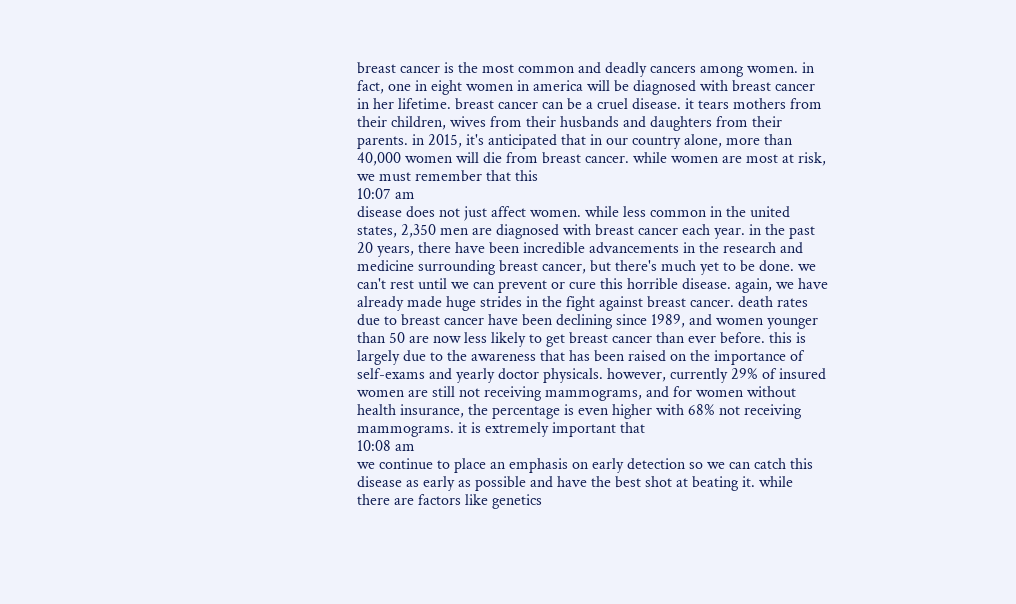breast cancer is the most common and deadly cancers among women. in fact, one in eight women in america will be diagnosed with breast cancer in her lifetime. breast cancer can be a cruel disease. it tears mothers from their children, wives from their husbands and daughters from their parents. in 2015, it's anticipated that in our country alone, more than 40,000 women will die from breast cancer. while women are most at risk, we must remember that this
10:07 am
disease does not just affect women. while less common in the united states, 2,350 men are diagnosed with breast cancer each year. in the past 20 years, there have been incredible advancements in the research and medicine surrounding breast cancer, but there's much yet to be done. we can't rest until we can prevent or cure this horrible disease. again, we have already made huge strides in the fight against breast cancer. death rates due to breast cancer have been declining since 1989, and women younger than 50 are now less likely to get breast cancer than ever before. this is largely due to the awareness that has been raised on the importance of self-exams and yearly doctor physicals. however, currently 29% of insured women are still not receiving mammograms, and for women without health insurance, the percentage is even higher with 68% not receiving mammograms. it is extremely important that
10:08 am
we continue to place an emphasis on early detection so we can catch this disease as early as possible and have the best shot at beating it. while there are factors like genetics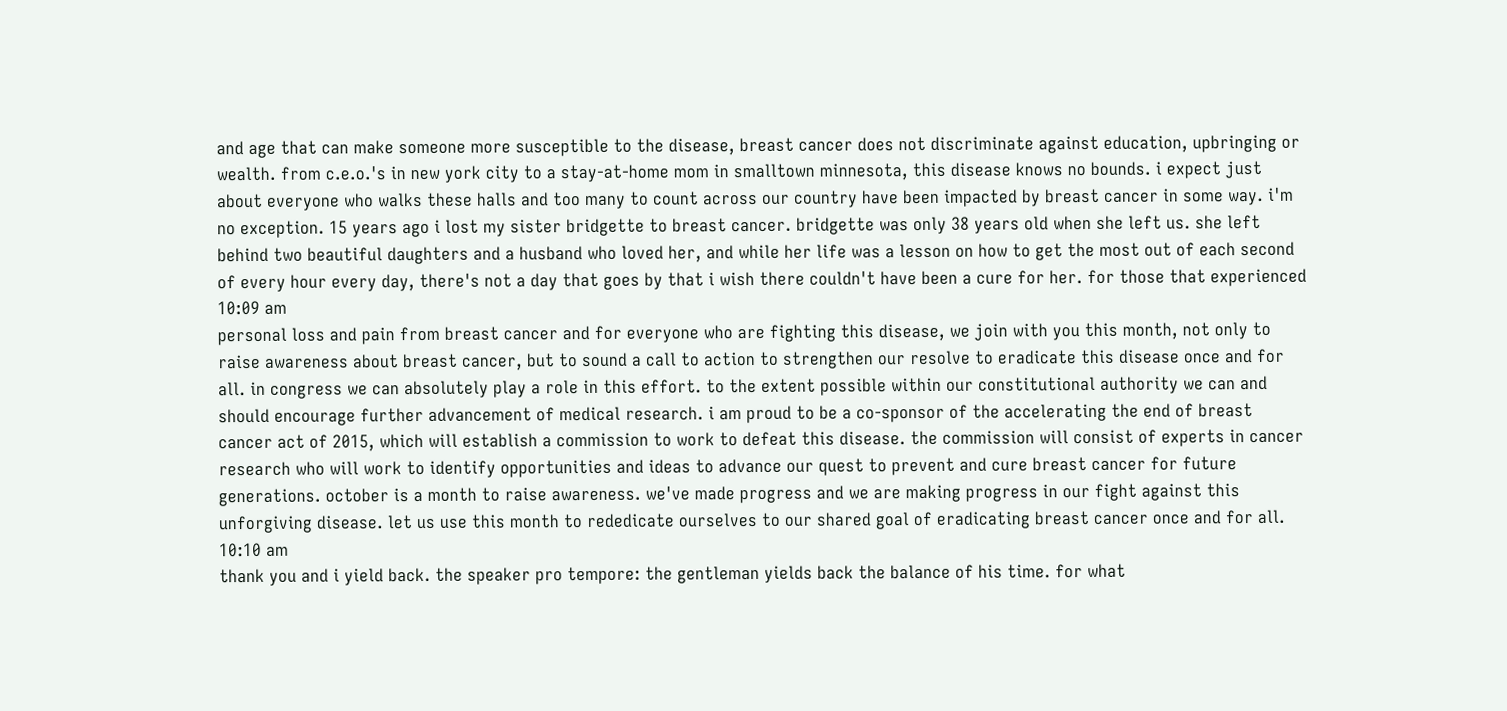and age that can make someone more susceptible to the disease, breast cancer does not discriminate against education, upbringing or wealth. from c.e.o.'s in new york city to a stay-at-home mom in smalltown minnesota, this disease knows no bounds. i expect just about everyone who walks these halls and too many to count across our country have been impacted by breast cancer in some way. i'm no exception. 15 years ago i lost my sister bridgette to breast cancer. bridgette was only 38 years old when she left us. she left behind two beautiful daughters and a husband who loved her, and while her life was a lesson on how to get the most out of each second of every hour every day, there's not a day that goes by that i wish there couldn't have been a cure for her. for those that experienced
10:09 am
personal loss and pain from breast cancer and for everyone who are fighting this disease, we join with you this month, not only to raise awareness about breast cancer, but to sound a call to action to strengthen our resolve to eradicate this disease once and for all. in congress we can absolutely play a role in this effort. to the extent possible within our constitutional authority we can and should encourage further advancement of medical research. i am proud to be a co-sponsor of the accelerating the end of breast cancer act of 2015, which will establish a commission to work to defeat this disease. the commission will consist of experts in cancer research who will work to identify opportunities and ideas to advance our quest to prevent and cure breast cancer for future generations. october is a month to raise awareness. we've made progress and we are making progress in our fight against this unforgiving disease. let us use this month to rededicate ourselves to our shared goal of eradicating breast cancer once and for all.
10:10 am
thank you and i yield back. the speaker pro tempore: the gentleman yields back the balance of his time. for what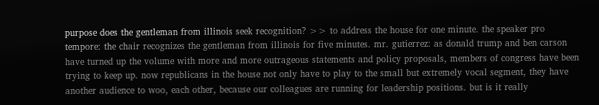purpose does the gentleman from illinois seek recognition? >> to address the house for one minute. the speaker pro tempore: the chair recognizes the gentleman from illinois for five minutes. mr. gutierrez: as donald trump and ben carson have turned up the volume with more and more outrageous statements and policy proposals, members of congress have been trying to keep up. now republicans in the house not only have to play to the small but extremely vocal segment, they have another audience to woo, each other, because our colleagues are running for leadership positions. but is it really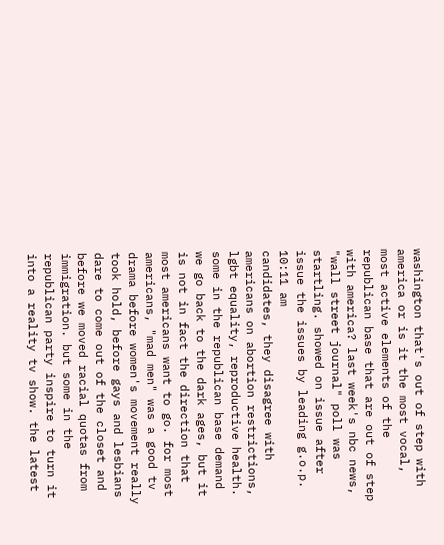washington that's out of step with america or is it the most vocal, most active elements of the republican base that are out of step with america? last week's nbc news, "wall street journal" poll was startling. showed on issue after issue the issues by leading g.o.p.
10:11 am
candidates, they disagree with americans on abortion restrictions, lgbt equality, reproductive health. some in the republican base demand we go back to the dark ages, but it is not in fact the direction that most americans want to go. for most americans, "mad men" was a good tv drama before women's movement really took hold, before gays and lesbians dare to come out of the closet and before we moved racial quotas from immigration. but some in the republican party inspire to turn it into a reality tv show. the latest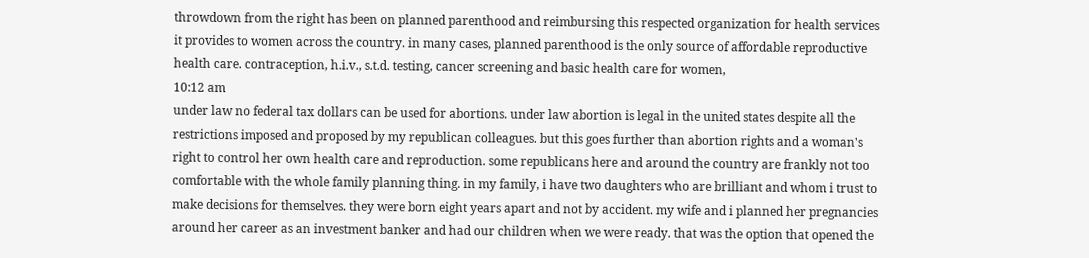throwdown from the right has been on planned parenthood and reimbursing this respected organization for health services it provides to women across the country. in many cases, planned parenthood is the only source of affordable reproductive health care. contraception, h.i.v., s.t.d. testing, cancer screening and basic health care for women,
10:12 am
under law no federal tax dollars can be used for abortions. under law abortion is legal in the united states despite all the restrictions imposed and proposed by my republican colleagues. but this goes further than abortion rights and a woman's right to control her own health care and reproduction. some republicans here and around the country are frankly not too comfortable with the whole family planning thing. in my family, i have two daughters who are brilliant and whom i trust to make decisions for themselves. they were born eight years apart and not by accident. my wife and i planned her pregnancies around her career as an investment banker and had our children when we were ready. that was the option that opened the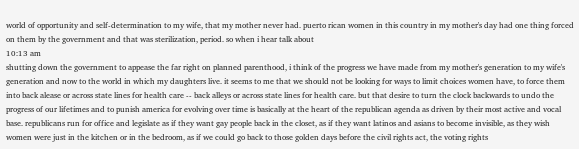world of opportunity and self-determination to my wife, that my mother never had. puerto rican women in this country in my mother's day had one thing forced on them by the government and that was sterilization, period. so when i hear talk about
10:13 am
shutting down the government to appease the far right on planned parenthood, i think of the progress we have made from my mother's generation to my wife's generation and now to the world in which my daughters live. it seems to me that we should not be looking for ways to limit choices women have, to force them into back alease or across state lines for health care -- back alleys or across state lines for health care. but that desire to turn the clock backwards to undo the progress of our lifetimes and to punish america for evolving over time is basically at the heart of the republican agenda as driven by their most active and vocal base. republicans run for office and legislate as if they want gay people back in the closet, as if they want latinos and asians to become invisible, as they wish women were just in the kitchen or in the bedroom, as if we could go back to those golden days before the civil rights act, the voting rights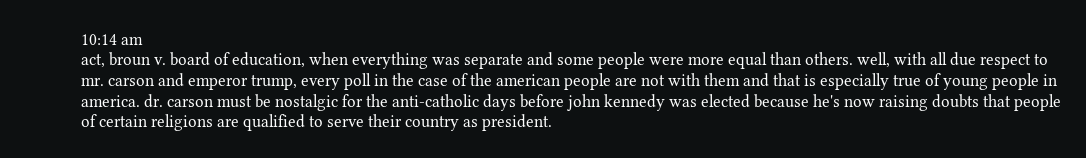10:14 am
act, broun v. board of education, when everything was separate and some people were more equal than others. well, with all due respect to mr. carson and emperor trump, every poll in the case of the american people are not with them and that is especially true of young people in america. dr. carson must be nostalgic for the anti-catholic days before john kennedy was elected because he's now raising doubts that people of certain religions are qualified to serve their country as president.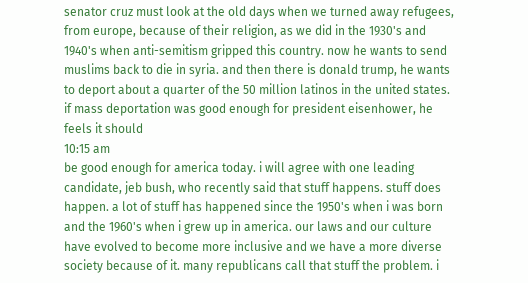senator cruz must look at the old days when we turned away refugees, from europe, because of their religion, as we did in the 1930's and 1940's when anti-semitism gripped this country. now he wants to send muslims back to die in syria. and then there is donald trump, he wants to deport about a quarter of the 50 million latinos in the united states. if mass deportation was good enough for president eisenhower, he feels it should
10:15 am
be good enough for america today. i will agree with one leading candidate, jeb bush, who recently said that stuff happens. stuff does happen. a lot of stuff has happened since the 1950's when i was born and the 1960's when i grew up in america. our laws and our culture have evolved to become more inclusive and we have a more diverse society because of it. many republicans call that stuff the problem. i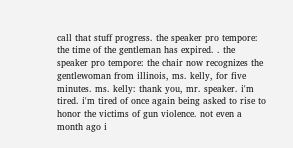call that stuff progress. the speaker pro tempore: the time of the gentleman has expired. . the speaker pro tempore: the chair now recognizes the gentlewoman from illinois, ms. kelly, for five minutes. ms. kelly: thank you, mr. speaker. i'm tired. i'm tired of once again being asked to rise to honor the victims of gun violence. not even a month ago i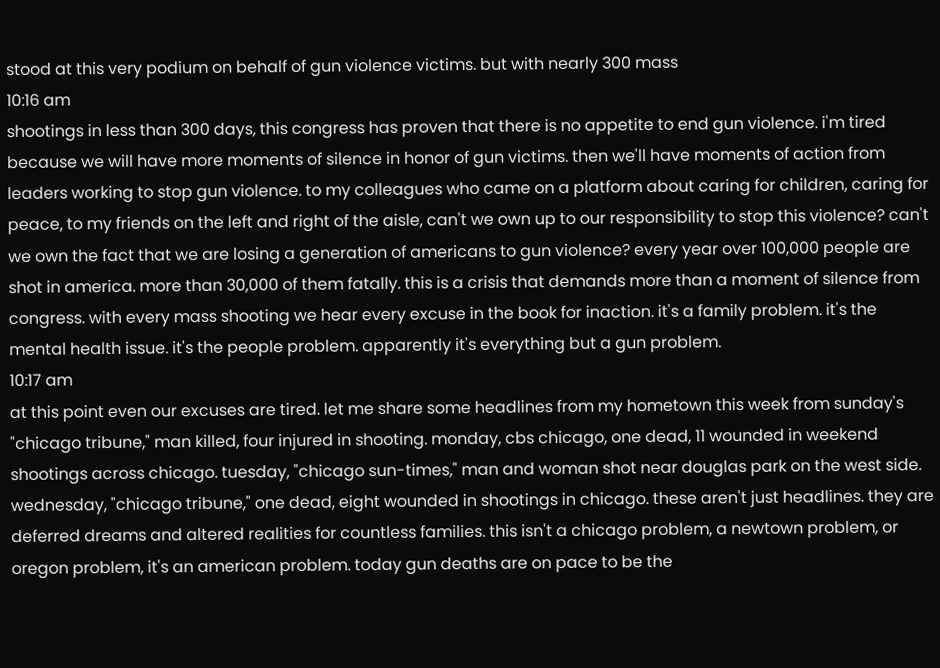stood at this very podium on behalf of gun violence victims. but with nearly 300 mass
10:16 am
shootings in less than 300 days, this congress has proven that there is no appetite to end gun violence. i'm tired because we will have more moments of silence in honor of gun victims. then we'll have moments of action from leaders working to stop gun violence. to my colleagues who came on a platform about caring for children, caring for peace, to my friends on the left and right of the aisle, can't we own up to our responsibility to stop this violence? can't we own the fact that we are losing a generation of americans to gun violence? every year over 100,000 people are shot in america. more than 30,000 of them fatally. this is a crisis that demands more than a moment of silence from congress. with every mass shooting we hear every excuse in the book for inaction. it's a family problem. it's the mental health issue. it's the people problem. apparently it's everything but a gun problem.
10:17 am
at this point even our excuses are tired. let me share some headlines from my hometown this week from sunday's "chicago tribune," man killed, four injured in shooting. monday, cbs chicago, one dead, 11 wounded in weekend shootings across chicago. tuesday, "chicago sun-times," man and woman shot near douglas park on the west side. wednesday, "chicago tribune," one dead, eight wounded in shootings in chicago. these aren't just headlines. they are deferred dreams and altered realities for countless families. this isn't a chicago problem, a newtown problem, or oregon problem, it's an american problem. today gun deaths are on pace to be the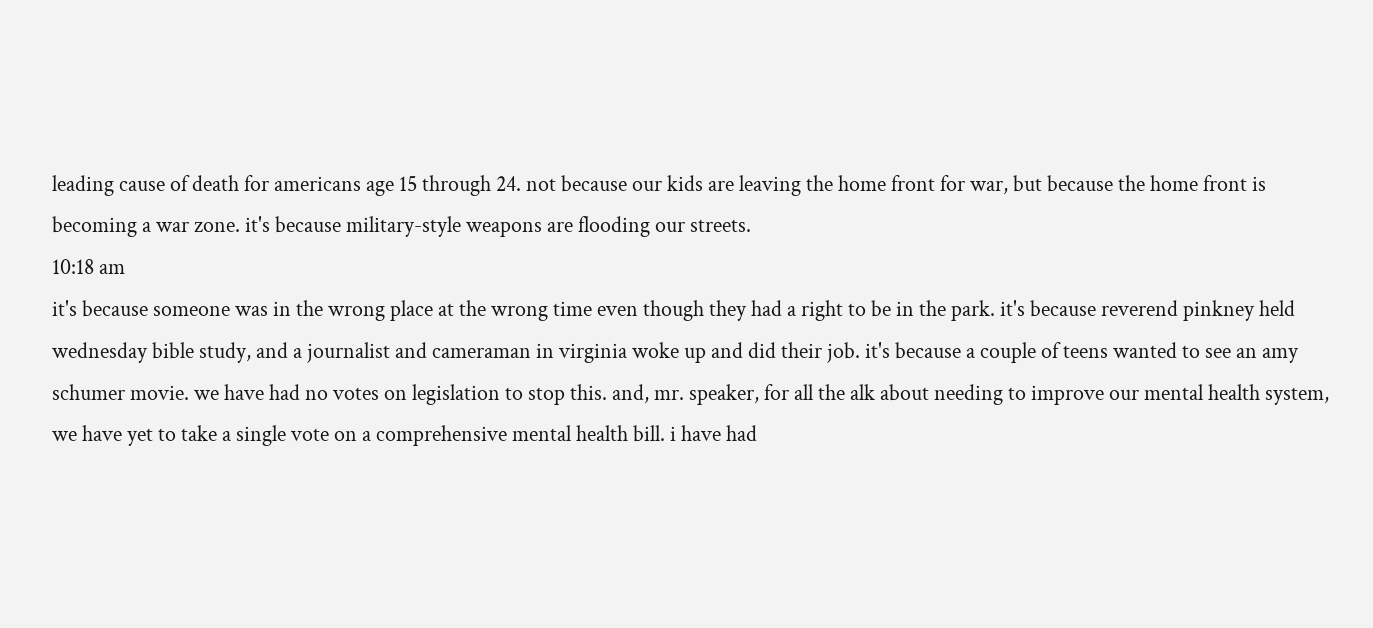leading cause of death for americans age 15 through 24. not because our kids are leaving the home front for war, but because the home front is becoming a war zone. it's because military-style weapons are flooding our streets.
10:18 am
it's because someone was in the wrong place at the wrong time even though they had a right to be in the park. it's because reverend pinkney held wednesday bible study, and a journalist and cameraman in virginia woke up and did their job. it's because a couple of teens wanted to see an amy schumer movie. we have had no votes on legislation to stop this. and, mr. speaker, for all the alk about needing to improve our mental health system, we have yet to take a single vote on a comprehensive mental health bill. i have had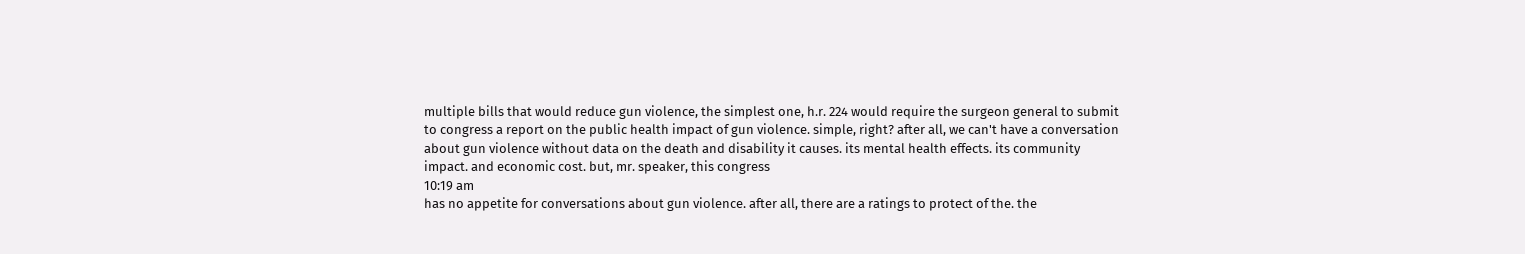multiple bills that would reduce gun violence, the simplest one, h.r. 224 would require the surgeon general to submit to congress a report on the public health impact of gun violence. simple, right? after all, we can't have a conversation about gun violence without data on the death and disability it causes. its mental health effects. its community impact. and economic cost. but, mr. speaker, this congress
10:19 am
has no appetite for conversations about gun violence. after all, there are a ratings to protect of the. the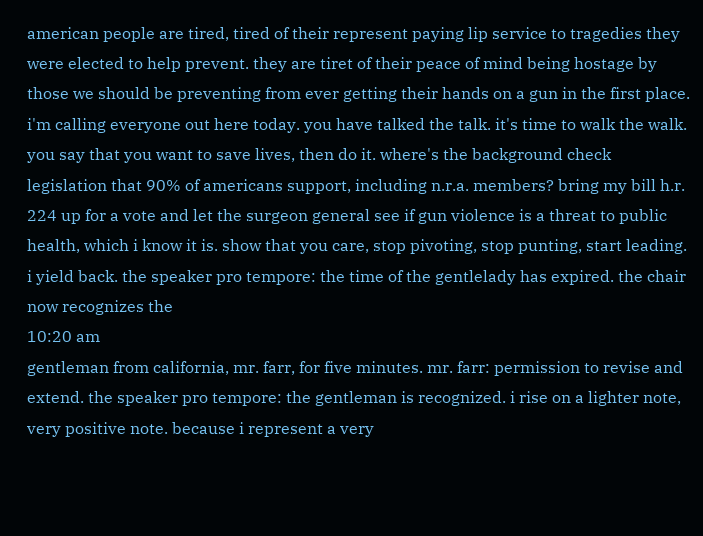american people are tired, tired of their represent paying lip service to tragedies they were elected to help prevent. they are tiret of their peace of mind being hostage by those we should be preventing from ever getting their hands on a gun in the first place. i'm calling everyone out here today. you have talked the talk. it's time to walk the walk. you say that you want to save lives, then do it. where's the background check legislation that 90% of americans support, including n.r.a. members? bring my bill h.r. 224 up for a vote and let the surgeon general see if gun violence is a threat to public health, which i know it is. show that you care, stop pivoting, stop punting, start leading. i yield back. the speaker pro tempore: the time of the gentlelady has expired. the chair now recognizes the
10:20 am
gentleman from california, mr. farr, for five minutes. mr. farr: permission to revise and extend. the speaker pro tempore: the gentleman is recognized. i rise on a lighter note, very positive note. because i represent a very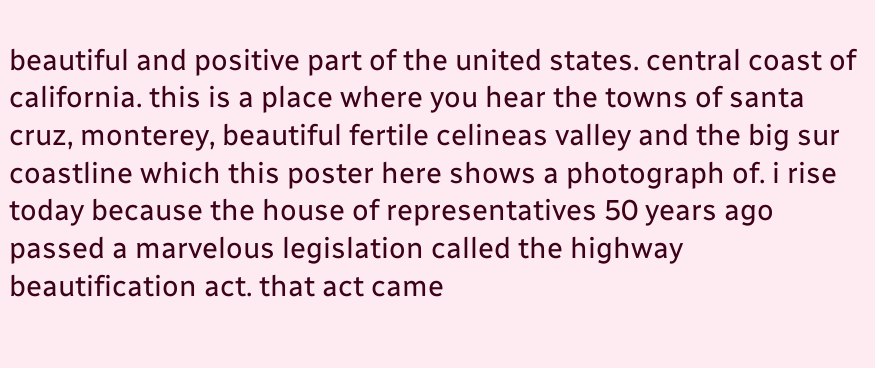beautiful and positive part of the united states. central coast of california. this is a place where you hear the towns of santa cruz, monterey, beautiful fertile celineas valley and the big sur coastline which this poster here shows a photograph of. i rise today because the house of representatives 50 years ago passed a marvelous legislation called the highway beautification act. that act came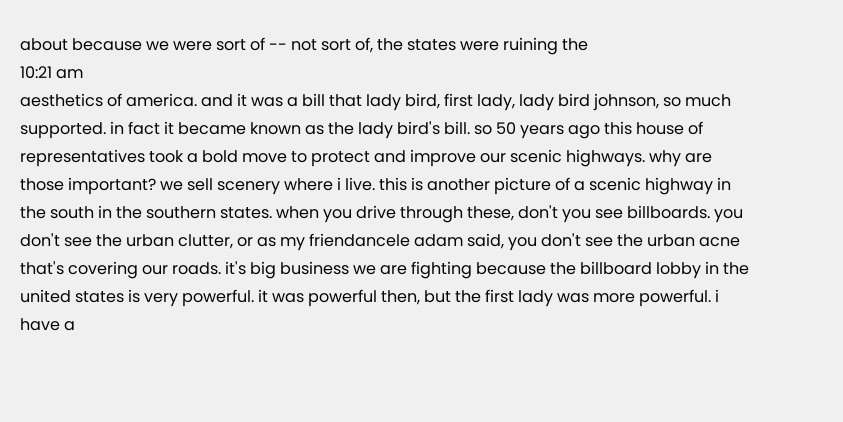about because we were sort of -- not sort of, the states were ruining the
10:21 am
aesthetics of america. and it was a bill that lady bird, first lady, lady bird johnson, so much supported. in fact it became known as the lady bird's bill. so 50 years ago this house of representatives took a bold move to protect and improve our scenic highways. why are those important? we sell scenery where i live. this is another picture of a scenic highway in the south in the southern states. when you drive through these, don't you see billboards. you don't see the urban clutter, or as my friendancele adam said, you don't see the urban acne that's covering our roads. it's big business we are fighting because the billboard lobby in the united states is very powerful. it was powerful then, but the first lady was more powerful. i have a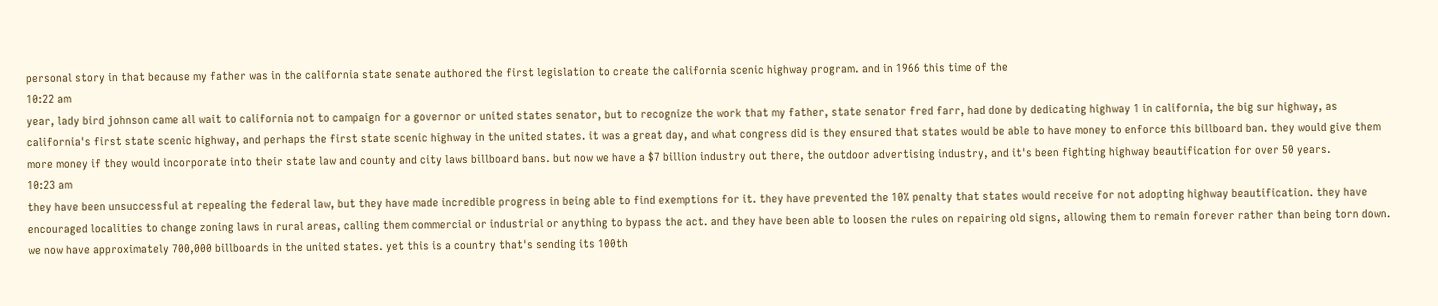personal story in that because my father was in the california state senate authored the first legislation to create the california scenic highway program. and in 1966 this time of the
10:22 am
year, lady bird johnson came all wait to california not to campaign for a governor or united states senator, but to recognize the work that my father, state senator fred farr, had done by dedicating highway 1 in california, the big sur highway, as california's first state scenic highway, and perhaps the first state scenic highway in the united states. it was a great day, and what congress did is they ensured that states would be able to have money to enforce this billboard ban. they would give them more money if they would incorporate into their state law and county and city laws billboard bans. but now we have a $7 billion industry out there, the outdoor advertising industry, and it's been fighting highway beautification for over 50 years.
10:23 am
they have been unsuccessful at repealing the federal law, but they have made incredible progress in being able to find exemptions for it. they have prevented the 10% penalty that states would receive for not adopting highway beautification. they have encouraged localities to change zoning laws in rural areas, calling them commercial or industrial or anything to bypass the act. and they have been able to loosen the rules on repairing old signs, allowing them to remain forever rather than being torn down. we now have approximately 700,000 billboards in the united states. yet this is a country that's sending its 100th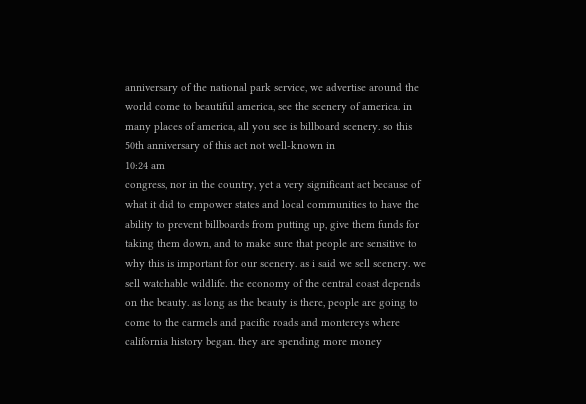anniversary of the national park service, we advertise around the world come to beautiful america, see the scenery of america. in many places of america, all you see is billboard scenery. so this 50th anniversary of this act not well-known in
10:24 am
congress, nor in the country, yet a very significant act because of what it did to empower states and local communities to have the ability to prevent billboards from putting up, give them funds for taking them down, and to make sure that people are sensitive to why this is important for our scenery. as i said we sell scenery. we sell watchable wildlife. the economy of the central coast depends on the beauty. as long as the beauty is there, people are going to come to the carmels and pacific roads and montereys where california history began. they are spending more money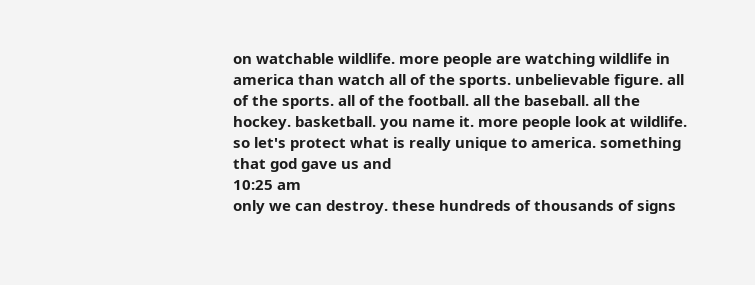on watchable wildlife. more people are watching wildlife in america than watch all of the sports. unbelievable figure. all of the sports. all of the football. all the baseball. all the hockey. basketball. you name it. more people look at wildlife. so let's protect what is really unique to america. something that god gave us and
10:25 am
only we can destroy. these hundreds of thousands of signs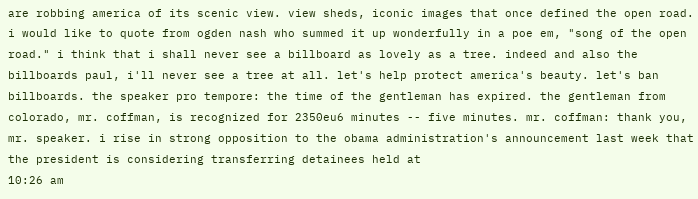are robbing america of its scenic view. view sheds, iconic images that once defined the open road. i would like to quote from ogden nash who summed it up wonderfully in a poe em, "song of the open road." i think that i shall never see a billboard as lovely as a tree. indeed and also the billboards paul, i'll never see a tree at all. let's help protect america's beauty. let's ban billboards. the speaker pro tempore: the time of the gentleman has expired. the gentleman from colorado, mr. coffman, is recognized for 2350eu6 minutes -- five minutes. mr. coffman: thank you, mr. speaker. i rise in strong opposition to the obama administration's announcement last week that the president is considering transferring detainees held at
10:26 am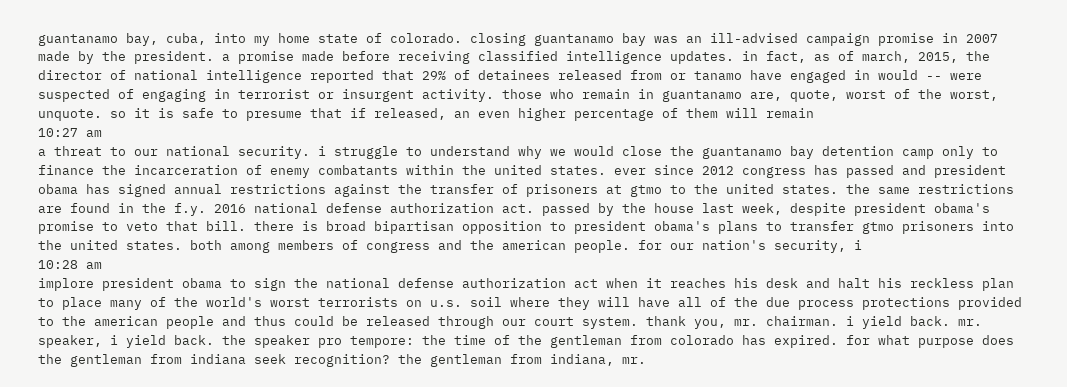guantanamo bay, cuba, into my home state of colorado. closing guantanamo bay was an ill-advised campaign promise in 2007 made by the president. a promise made before receiving classified intelligence updates. in fact, as of march, 2015, the director of national intelligence reported that 29% of detainees released from or tanamo have engaged in would -- were suspected of engaging in terrorist or insurgent activity. those who remain in guantanamo are, quote, worst of the worst, unquote. so it is safe to presume that if released, an even higher percentage of them will remain
10:27 am
a threat to our national security. i struggle to understand why we would close the guantanamo bay detention camp only to finance the incarceration of enemy combatants within the united states. ever since 2012 congress has passed and president obama has signed annual restrictions against the transfer of prisoners at gtmo to the united states. the same restrictions are found in the f.y. 2016 national defense authorization act. passed by the house last week, despite president obama's promise to veto that bill. there is broad bipartisan opposition to president obama's plans to transfer gtmo prisoners into the united states. both among members of congress and the american people. for our nation's security, i
10:28 am
implore president obama to sign the national defense authorization act when it reaches his desk and halt his reckless plan to place many of the world's worst terrorists on u.s. soil where they will have all of the due process protections provided to the american people and thus could be released through our court system. thank you, mr. chairman. i yield back. mr. speaker, i yield back. the speaker pro tempore: the time of the gentleman from colorado has expired. for what purpose does the gentleman from indiana seek recognition? the gentleman from indiana, mr.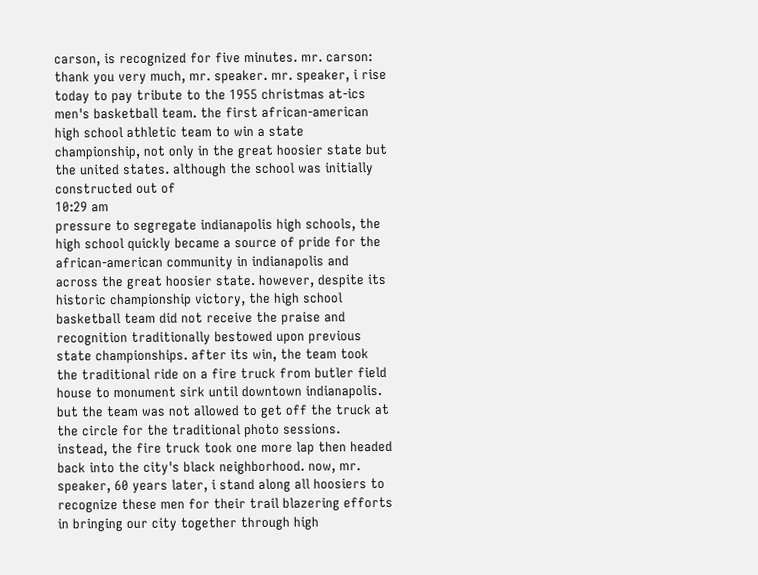carson, is recognized for five minutes. mr. carson: thank you very much, mr. speaker. mr. speaker, i rise today to pay tribute to the 1955 christmas at-ics men's basketball team. the first african-american high school athletic team to win a state championship, not only in the great hoosier state but the united states. although the school was initially constructed out of
10:29 am
pressure to segregate indianapolis high schools, the high school quickly became a source of pride for the african-american community in indianapolis and across the great hoosier state. however, despite its historic championship victory, the high school basketball team did not receive the praise and recognition traditionally bestowed upon previous state championships. after its win, the team took the traditional ride on a fire truck from butler field house to monument sirk until downtown indianapolis. but the team was not allowed to get off the truck at the circle for the traditional photo sessions. instead, the fire truck took one more lap then headed back into the city's black neighborhood. now, mr. speaker, 60 years later, i stand along all hoosiers to recognize these men for their trail blazering efforts in bringing our city together through high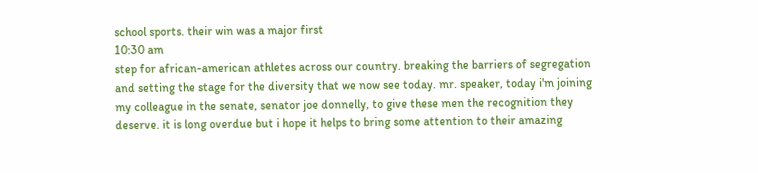school sports. their win was a major first
10:30 am
step for african-american athletes across our country. breaking the barriers of segregation and setting the stage for the diversity that we now see today. mr. speaker, today i'm joining my colleague in the senate, senator joe donnelly, to give these men the recognition they deserve. it is long overdue but i hope it helps to bring some attention to their amazing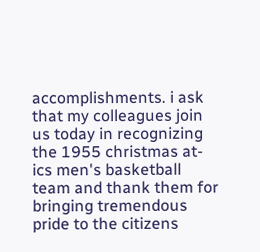accomplishments. i ask that my colleagues join us today in recognizing the 1955 christmas at-ics men's basketball team and thank them for bringing tremendous pride to the citizens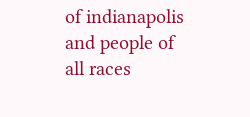of indianapolis and people of all races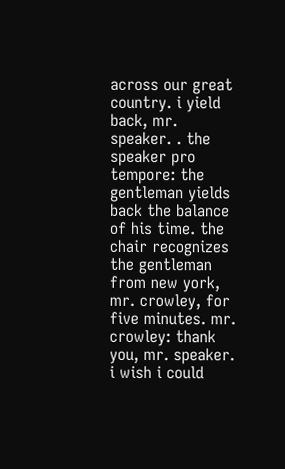across our great country. i yield back, mr. speaker. . the speaker pro tempore: the gentleman yields back the balance of his time. the chair recognizes the gentleman from new york, mr. crowley, for five minutes. mr. crowley: thank you, mr. speaker. i wish i could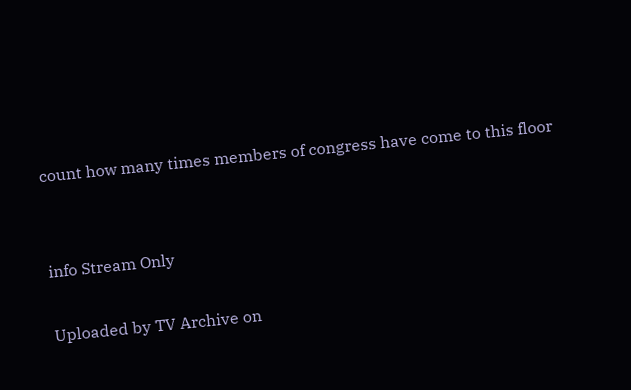count how many times members of congress have come to this floor


info Stream Only

Uploaded by TV Archive on